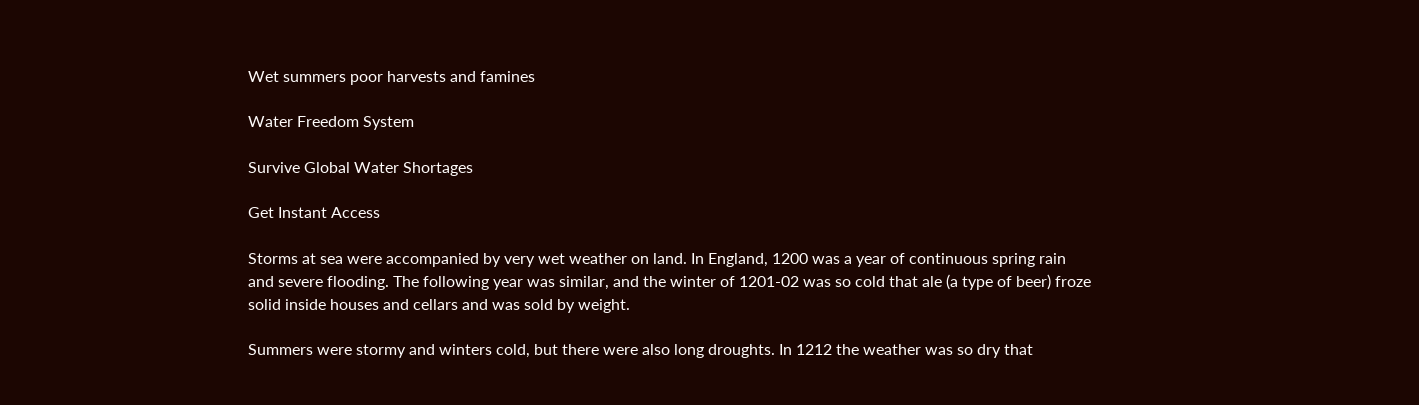Wet summers poor harvests and famines

Water Freedom System

Survive Global Water Shortages

Get Instant Access

Storms at sea were accompanied by very wet weather on land. In England, 1200 was a year of continuous spring rain and severe flooding. The following year was similar, and the winter of 1201-02 was so cold that ale (a type of beer) froze solid inside houses and cellars and was sold by weight.

Summers were stormy and winters cold, but there were also long droughts. In 1212 the weather was so dry that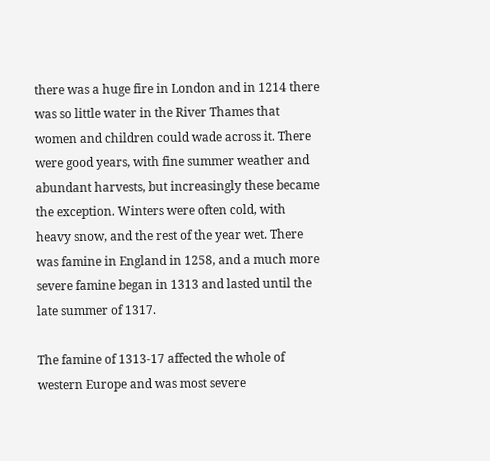there was a huge fire in London and in 1214 there was so little water in the River Thames that women and children could wade across it. There were good years, with fine summer weather and abundant harvests, but increasingly these became the exception. Winters were often cold, with heavy snow, and the rest of the year wet. There was famine in England in 1258, and a much more severe famine began in 1313 and lasted until the late summer of 1317.

The famine of 1313-17 affected the whole of western Europe and was most severe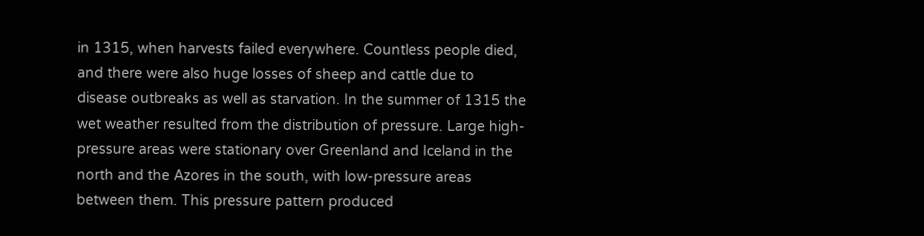in 1315, when harvests failed everywhere. Countless people died, and there were also huge losses of sheep and cattle due to disease outbreaks as well as starvation. In the summer of 1315 the wet weather resulted from the distribution of pressure. Large high-pressure areas were stationary over Greenland and Iceland in the north and the Azores in the south, with low-pressure areas between them. This pressure pattern produced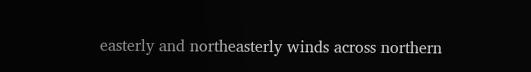easterly and northeasterly winds across northern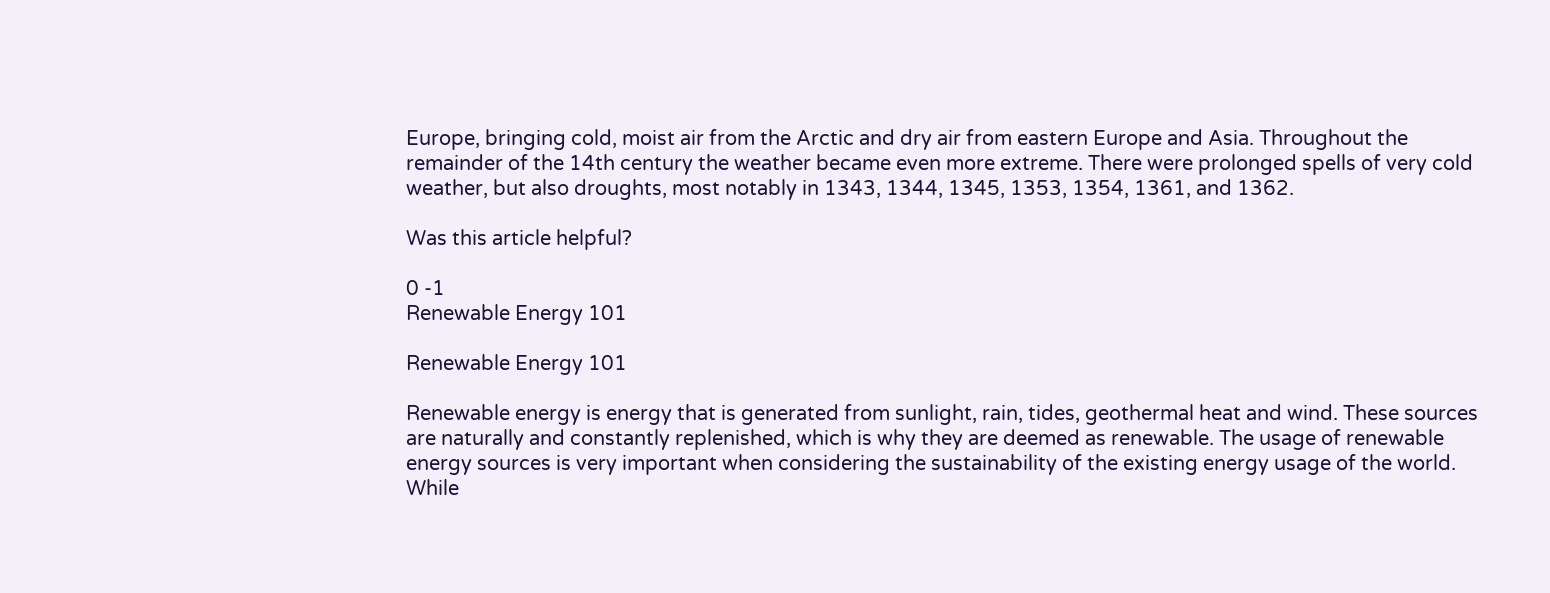Europe, bringing cold, moist air from the Arctic and dry air from eastern Europe and Asia. Throughout the remainder of the 14th century the weather became even more extreme. There were prolonged spells of very cold weather, but also droughts, most notably in 1343, 1344, 1345, 1353, 1354, 1361, and 1362.

Was this article helpful?

0 -1
Renewable Energy 101

Renewable Energy 101

Renewable energy is energy that is generated from sunlight, rain, tides, geothermal heat and wind. These sources are naturally and constantly replenished, which is why they are deemed as renewable. The usage of renewable energy sources is very important when considering the sustainability of the existing energy usage of the world. While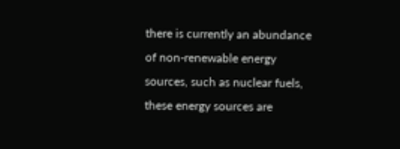there is currently an abundance of non-renewable energy sources, such as nuclear fuels, these energy sources are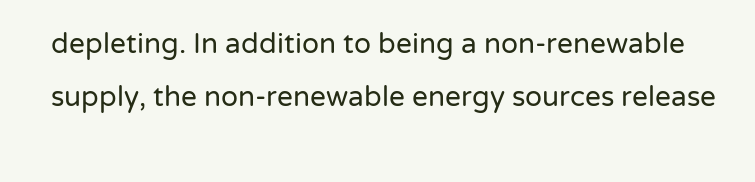depleting. In addition to being a non-renewable supply, the non-renewable energy sources release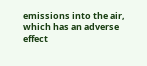emissions into the air, which has an adverse effect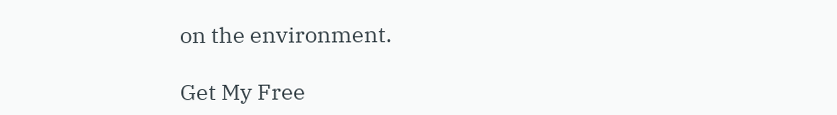on the environment.

Get My Free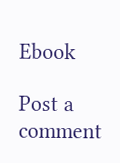Ebook

Post a comment